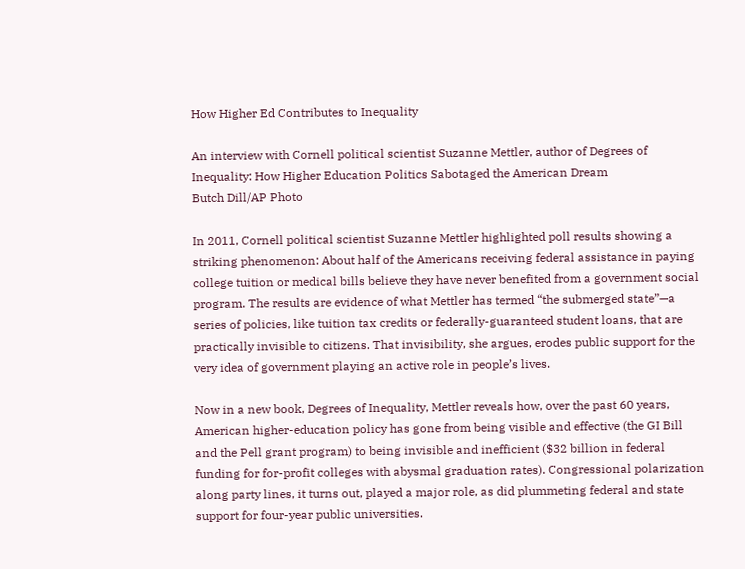How Higher Ed Contributes to Inequality

An interview with Cornell political scientist Suzanne Mettler, author of Degrees of Inequality: How Higher Education Politics Sabotaged the American Dream
Butch Dill/AP Photo

In 2011, Cornell political scientist Suzanne Mettler highlighted poll results showing a striking phenomenon: About half of the Americans receiving federal assistance in paying college tuition or medical bills believe they have never benefited from a government social program. The results are evidence of what Mettler has termed “the submerged state”—a series of policies, like tuition tax credits or federally-guaranteed student loans, that are practically invisible to citizens. That invisibility, she argues, erodes public support for the very idea of government playing an active role in people’s lives.

Now in a new book, Degrees of Inequality, Mettler reveals how, over the past 60 years, American higher-education policy has gone from being visible and effective (the GI Bill and the Pell grant program) to being invisible and inefficient ($32 billion in federal funding for for-profit colleges with abysmal graduation rates). Congressional polarization along party lines, it turns out, played a major role, as did plummeting federal and state support for four-year public universities.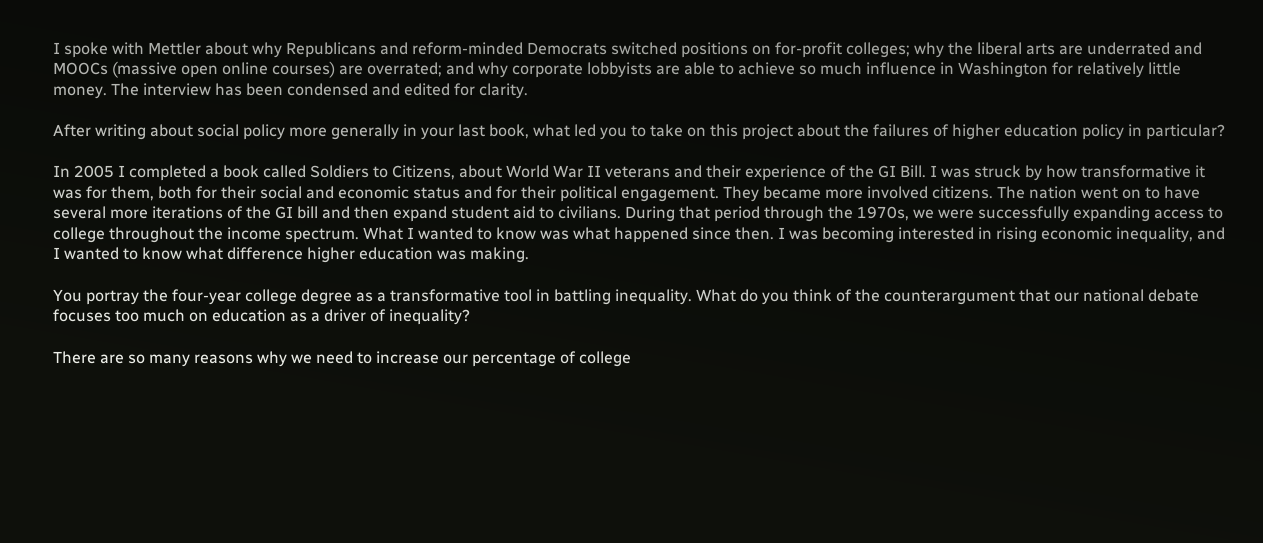I spoke with Mettler about why Republicans and reform-minded Democrats switched positions on for-profit colleges; why the liberal arts are underrated and MOOCs (massive open online courses) are overrated; and why corporate lobbyists are able to achieve so much influence in Washington for relatively little money. The interview has been condensed and edited for clarity.

After writing about social policy more generally in your last book, what led you to take on this project about the failures of higher education policy in particular?

In 2005 I completed a book called Soldiers to Citizens, about World War II veterans and their experience of the GI Bill. I was struck by how transformative it was for them, both for their social and economic status and for their political engagement. They became more involved citizens. The nation went on to have several more iterations of the GI bill and then expand student aid to civilians. During that period through the 1970s, we were successfully expanding access to college throughout the income spectrum. What I wanted to know was what happened since then. I was becoming interested in rising economic inequality, and I wanted to know what difference higher education was making.

You portray the four-year college degree as a transformative tool in battling inequality. What do you think of the counterargument that our national debate focuses too much on education as a driver of inequality?

There are so many reasons why we need to increase our percentage of college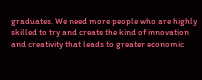graduates. We need more people who are highly skilled to try and create the kind of innovation and creativity that leads to greater economic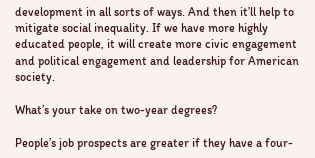development in all sorts of ways. And then it’ll help to mitigate social inequality. If we have more highly educated people, it will create more civic engagement and political engagement and leadership for American society.

What’s your take on two-year degrees?

People’s job prospects are greater if they have a four-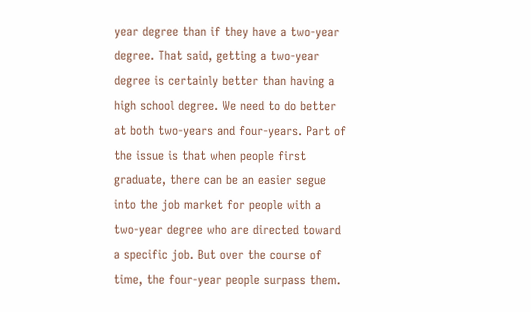year degree than if they have a two-year degree. That said, getting a two-year degree is certainly better than having a high school degree. We need to do better at both two-years and four-years. Part of the issue is that when people first graduate, there can be an easier segue into the job market for people with a two-year degree who are directed toward a specific job. But over the course of time, the four-year people surpass them.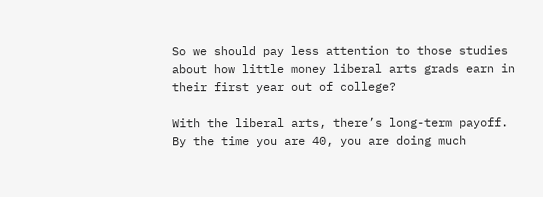So we should pay less attention to those studies about how little money liberal arts grads earn in their first year out of college?

With the liberal arts, there’s long-term payoff. By the time you are 40, you are doing much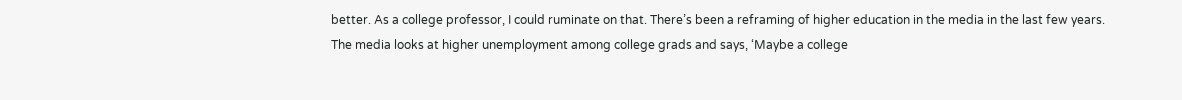better. As a college professor, I could ruminate on that. There’s been a reframing of higher education in the media in the last few years. The media looks at higher unemployment among college grads and says, ‘Maybe a college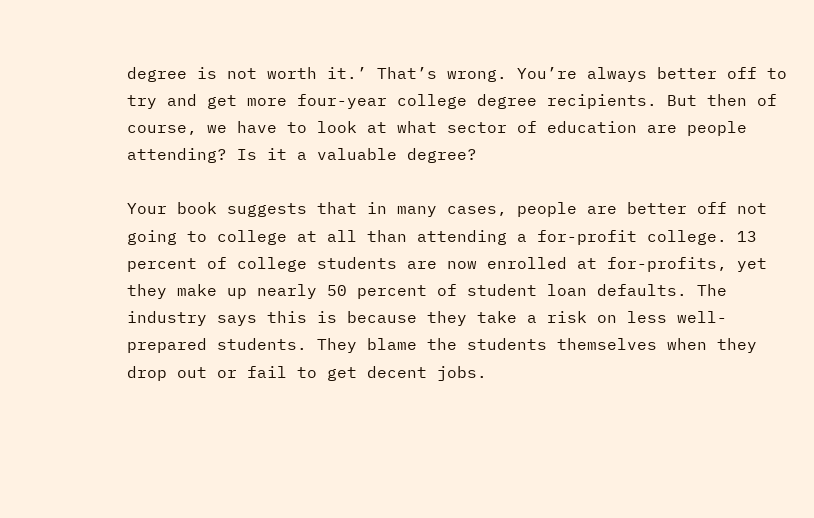degree is not worth it.’ That’s wrong. You’re always better off to try and get more four-year college degree recipients. But then of course, we have to look at what sector of education are people attending? Is it a valuable degree?

Your book suggests that in many cases, people are better off not going to college at all than attending a for-profit college. 13 percent of college students are now enrolled at for-profits, yet they make up nearly 50 percent of student loan defaults. The industry says this is because they take a risk on less well-prepared students. They blame the students themselves when they drop out or fail to get decent jobs.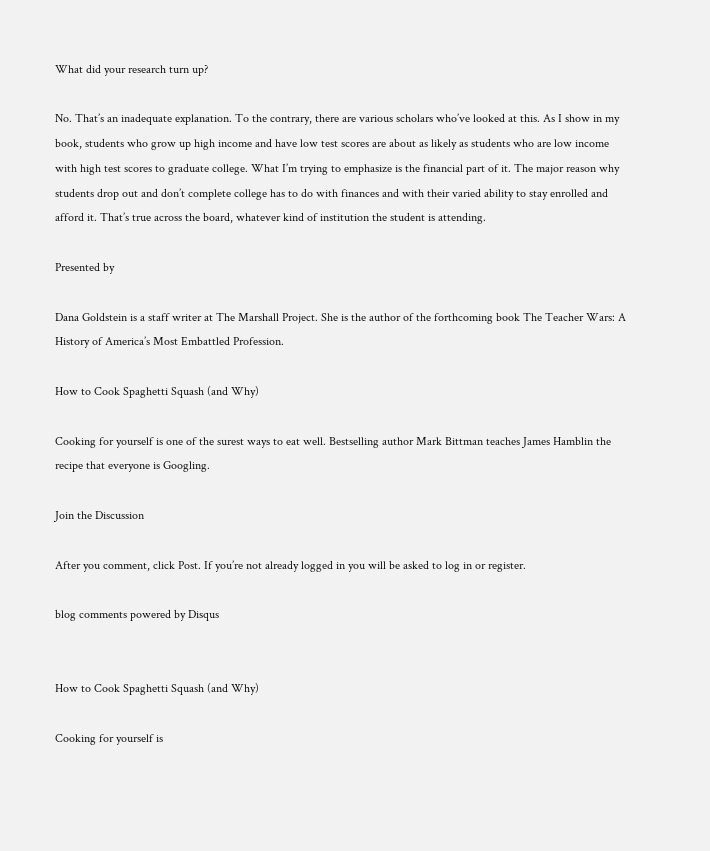What did your research turn up?

No. That’s an inadequate explanation. To the contrary, there are various scholars who’ve looked at this. As I show in my book, students who grow up high income and have low test scores are about as likely as students who are low income with high test scores to graduate college. What I’m trying to emphasize is the financial part of it. The major reason why students drop out and don’t complete college has to do with finances and with their varied ability to stay enrolled and afford it. That’s true across the board, whatever kind of institution the student is attending.

Presented by

Dana Goldstein is a staff writer at The Marshall Project. She is the author of the forthcoming book The Teacher Wars: A History of America’s Most Embattled Profession.

How to Cook Spaghetti Squash (and Why)

Cooking for yourself is one of the surest ways to eat well. Bestselling author Mark Bittman teaches James Hamblin the recipe that everyone is Googling.

Join the Discussion

After you comment, click Post. If you’re not already logged in you will be asked to log in or register.

blog comments powered by Disqus


How to Cook Spaghetti Squash (and Why)

Cooking for yourself is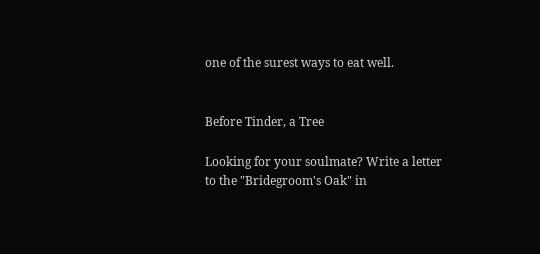one of the surest ways to eat well.


Before Tinder, a Tree

Looking for your soulmate? Write a letter to the "Bridegroom's Oak" in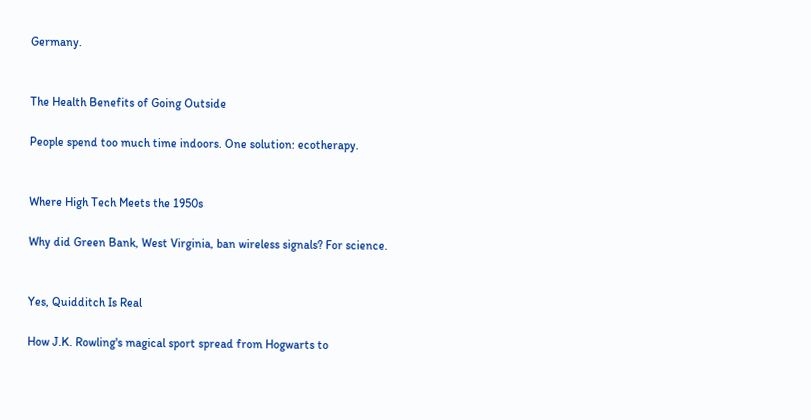Germany.


The Health Benefits of Going Outside

People spend too much time indoors. One solution: ecotherapy.


Where High Tech Meets the 1950s

Why did Green Bank, West Virginia, ban wireless signals? For science.


Yes, Quidditch Is Real

How J.K. Rowling's magical sport spread from Hogwarts to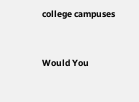college campuses


Would You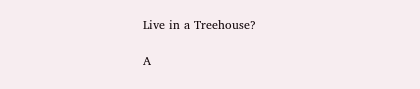Live in a Treehouse?

A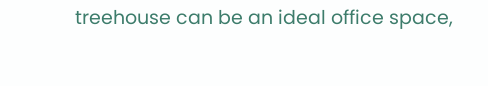treehouse can be an ideal office space,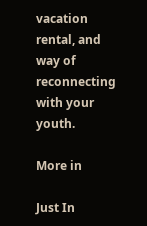vacation rental, and way of reconnecting with your youth.

More in

Just In